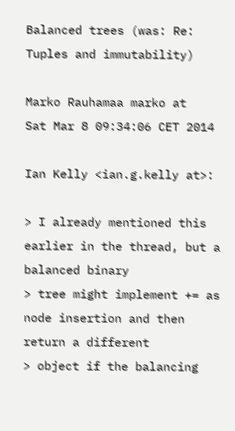Balanced trees (was: Re: Tuples and immutability)

Marko Rauhamaa marko at
Sat Mar 8 09:34:06 CET 2014

Ian Kelly <ian.g.kelly at>:

> I already mentioned this earlier in the thread, but a balanced binary
> tree might implement += as node insertion and then return a different
> object if the balancing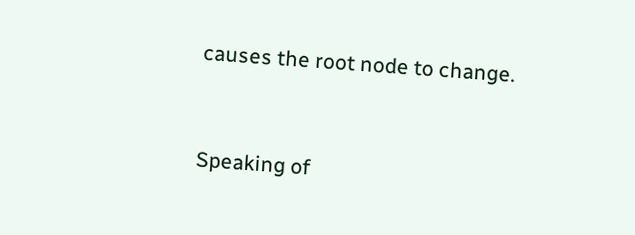causes the root node to change.


Speaking of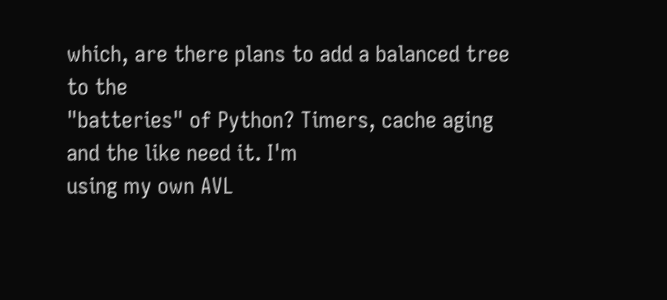which, are there plans to add a balanced tree to the
"batteries" of Python? Timers, cache aging and the like need it. I'm
using my own AVL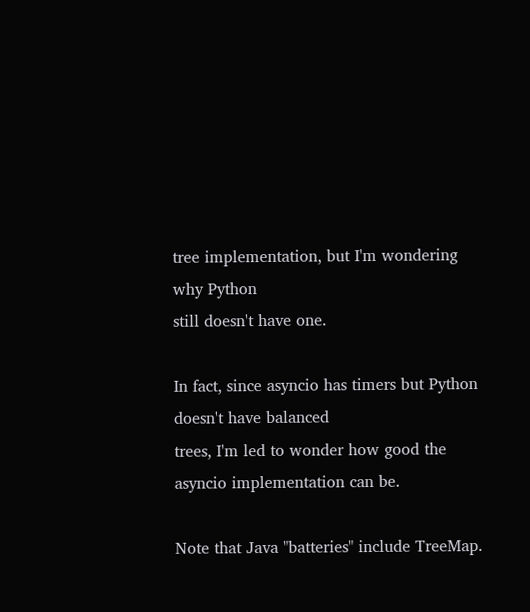tree implementation, but I'm wondering why Python
still doesn't have one.

In fact, since asyncio has timers but Python doesn't have balanced
trees, I'm led to wonder how good the asyncio implementation can be.

Note that Java "batteries" include TreeMap.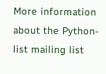More information about the Python-list mailing list